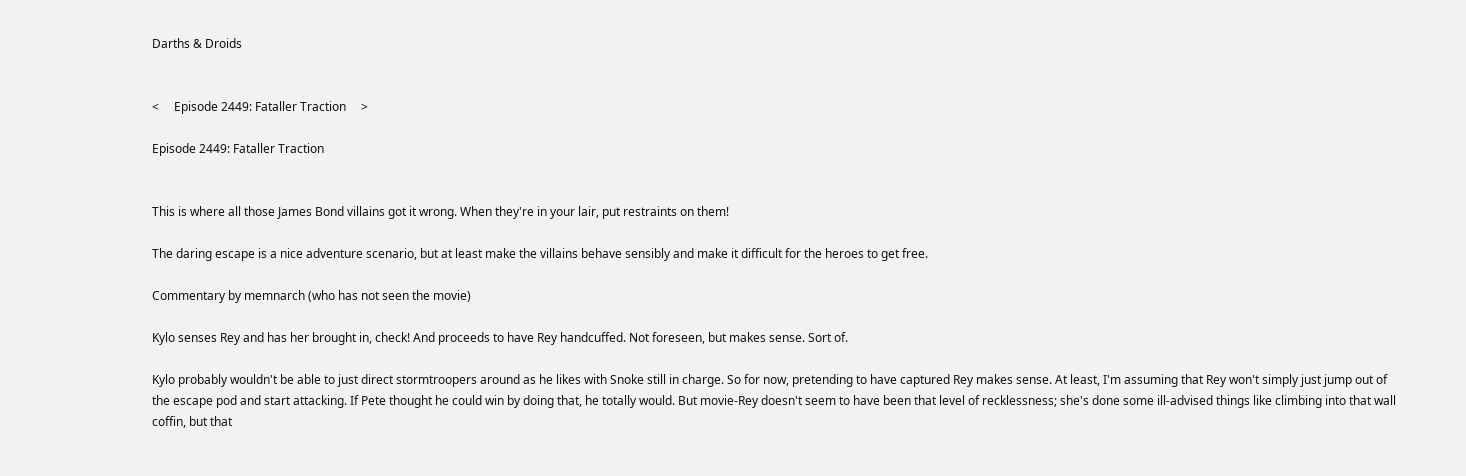Darths & Droids


<     Episode 2449: Fataller Traction     >

Episode 2449: Fataller Traction


This is where all those James Bond villains got it wrong. When they're in your lair, put restraints on them!

The daring escape is a nice adventure scenario, but at least make the villains behave sensibly and make it difficult for the heroes to get free.

Commentary by memnarch (who has not seen the movie)

Kylo senses Rey and has her brought in, check! And proceeds to have Rey handcuffed. Not foreseen, but makes sense. Sort of.

Kylo probably wouldn't be able to just direct stormtroopers around as he likes with Snoke still in charge. So for now, pretending to have captured Rey makes sense. At least, I'm assuming that Rey won't simply just jump out of the escape pod and start attacking. If Pete thought he could win by doing that, he totally would. But movie-Rey doesn't seem to have been that level of recklessness; she's done some ill-advised things like climbing into that wall coffin, but that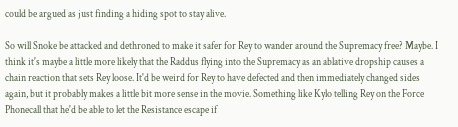could be argued as just finding a hiding spot to stay alive.

So will Snoke be attacked and dethroned to make it safer for Rey to wander around the Supremacy free? Maybe. I think it's maybe a little more likely that the Raddus flying into the Supremacy as an ablative dropship causes a chain reaction that sets Rey loose. It'd be weird for Rey to have defected and then immediately changed sides again, but it probably makes a little bit more sense in the movie. Something like Kylo telling Rey on the Force Phonecall that he'd be able to let the Resistance escape if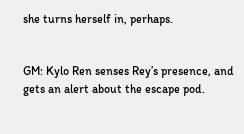she turns herself in, perhaps.


GM: Kylo Ren senses Rey’s presence, and gets an alert about the escape pod.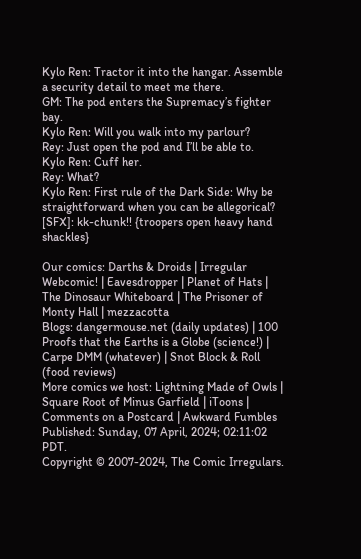Kylo Ren: Tractor it into the hangar. Assemble a security detail to meet me there.
GM: The pod enters the Supremacy’s fighter bay.
Kylo Ren: Will you walk into my parlour?
Rey: Just open the pod and I’ll be able to.
Kylo Ren: Cuff her.
Rey: What?
Kylo Ren: First rule of the Dark Side: Why be straightforward when you can be allegorical?
[SFX]: kk-chunk!! {troopers open heavy hand shackles}

Our comics: Darths & Droids | Irregular Webcomic! | Eavesdropper | Planet of Hats | The Dinosaur Whiteboard | The Prisoner of Monty Hall | mezzacotta
Blogs: dangermouse.net (daily updates) | 100 Proofs that the Earths is a Globe (science!) | Carpe DMM (whatever) | Snot Block & Roll (food reviews)
More comics we host: Lightning Made of Owls | Square Root of Minus Garfield | iToons | Comments on a Postcard | Awkward Fumbles
Published: Sunday, 07 April, 2024; 02:11:02 PDT.
Copyright © 2007-2024, The Comic Irregulars.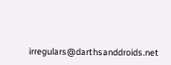irregulars@darthsanddroids.net